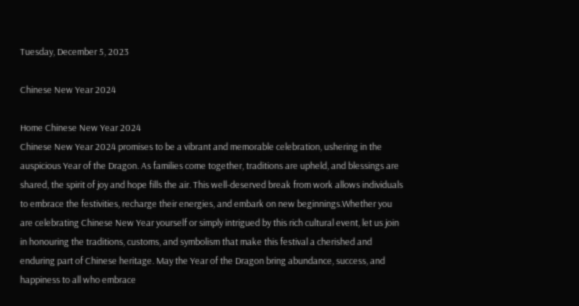Tuesday, December 5, 2023

Chinese New Year 2024

Home Chinese New Year 2024
Chinese New Year 2024 promises to be a vibrant and memorable celebration, ushering in the auspicious Year of the Dragon. As families come together, traditions are upheld, and blessings are shared, the spirit of joy and hope fills the air. This well-deserved break from work allows individuals to embrace the festivities, recharge their energies, and embark on new beginnings.Whether you are celebrating Chinese New Year yourself or simply intrigued by this rich cultural event, let us join in honouring the traditions, customs, and symbolism that make this festival a cherished and enduring part of Chinese heritage. May the Year of the Dragon bring abundance, success, and happiness to all who embrace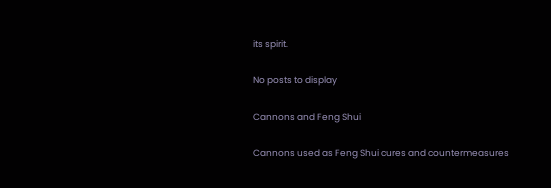its spirit.

No posts to display

Cannons and Feng Shui

Cannons used as Feng Shui cures and countermeasures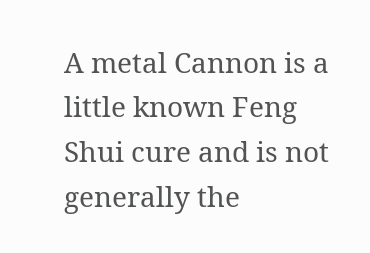A metal Cannon is a little known Feng Shui cure and is not generally the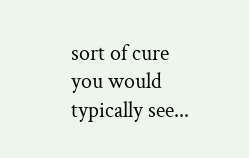sort of cure you would typically see...